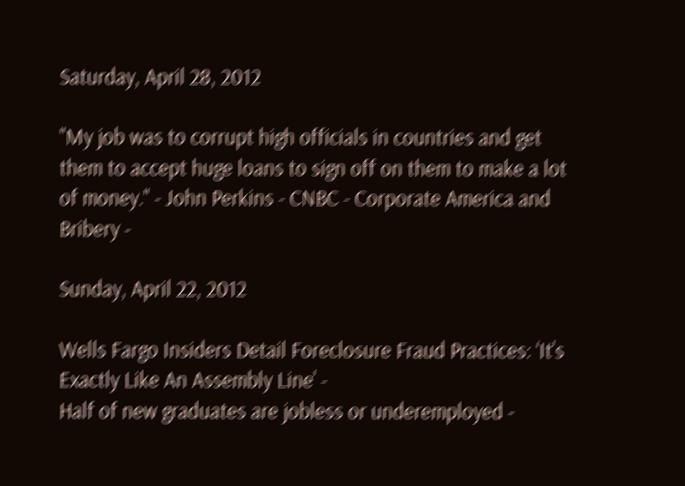Saturday, April 28, 2012

"My job was to corrupt high officials in countries and get them to accept huge loans to sign off on them to make a lot of money." - John Perkins - CNBC - Corporate America and Bribery -

Sunday, April 22, 2012

Wells Fargo Insiders Detail Foreclosure Fraud Practices: ‘It’s Exactly Like An Assembly Line’ -
Half of new graduates are jobless or underemployed -